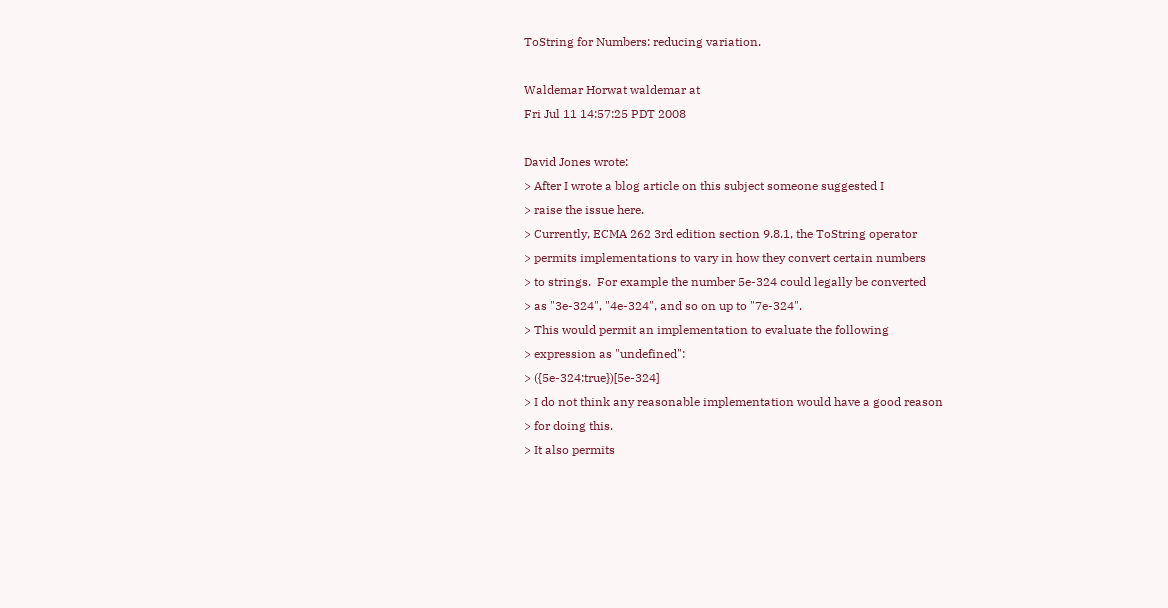ToString for Numbers: reducing variation.

Waldemar Horwat waldemar at
Fri Jul 11 14:57:25 PDT 2008

David Jones wrote:
> After I wrote a blog article on this subject someone suggested I
> raise the issue here.
> Currently, ECMA 262 3rd edition section 9.8.1, the ToString operator
> permits implementations to vary in how they convert certain numbers
> to strings.  For example the number 5e-324 could legally be converted
> as "3e-324", "4e-324", and so on up to "7e-324".
> This would permit an implementation to evaluate the following
> expression as "undefined":
> ({5e-324:true})[5e-324]
> I do not think any reasonable implementation would have a good reason
> for doing this.
> It also permits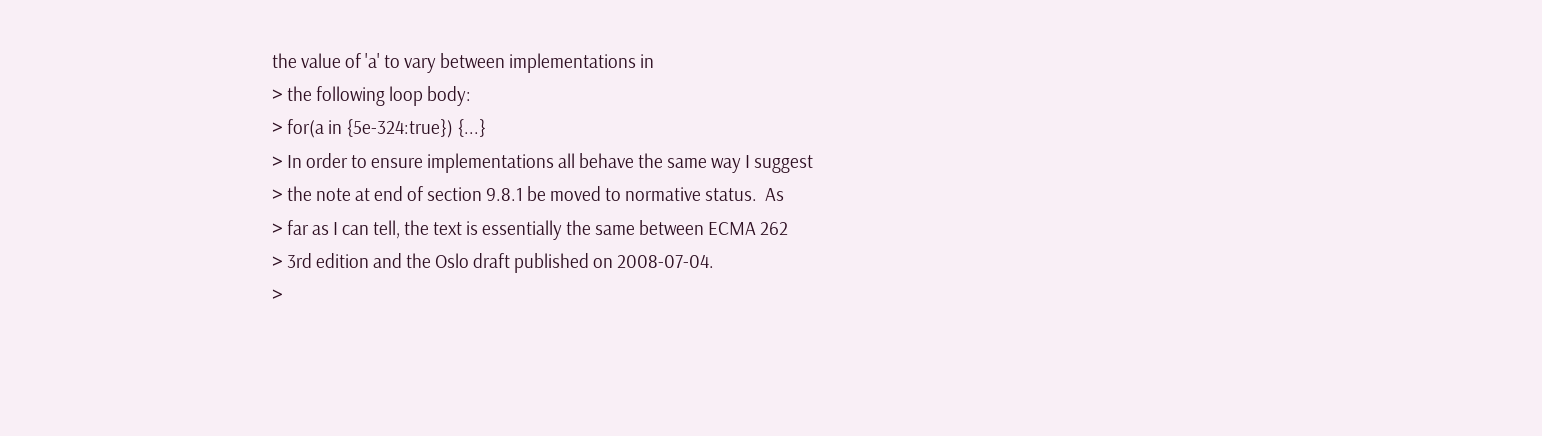the value of 'a' to vary between implementations in
> the following loop body:
> for(a in {5e-324:true}) {...}
> In order to ensure implementations all behave the same way I suggest
> the note at end of section 9.8.1 be moved to normative status.  As
> far as I can tell, the text is essentially the same between ECMA 262
> 3rd edition and the Oslo draft published on 2008-07-04.
>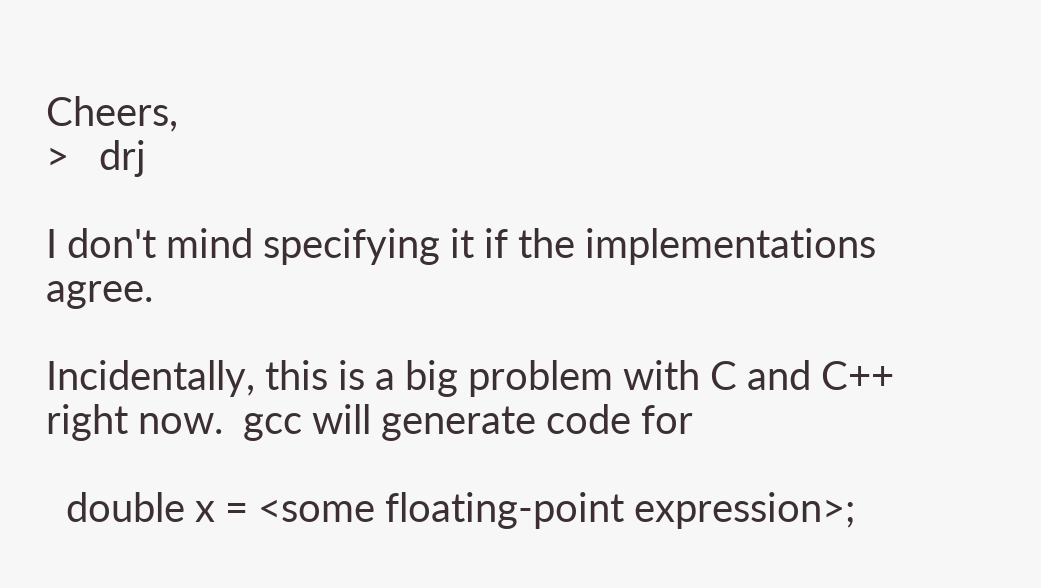Cheers,
>   drj

I don't mind specifying it if the implementations agree.

Incidentally, this is a big problem with C and C++ right now.  gcc will generate code for

  double x = <some floating-point expression>;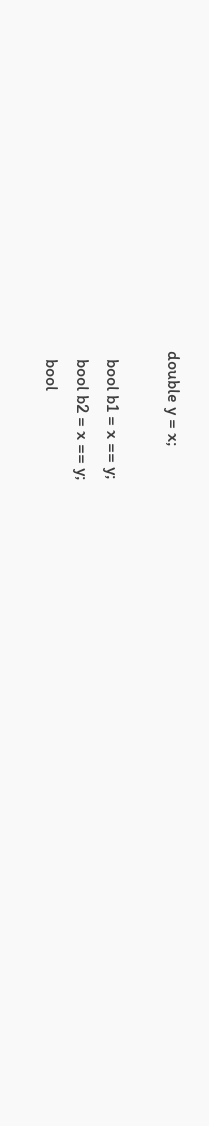double y = x;

  bool b1 = x == y;
  bool b2 = x == y;
  bool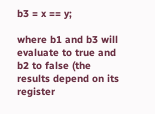b3 = x == y;

where b1 and b3 will evaluate to true and b2 to false (the results depend on its register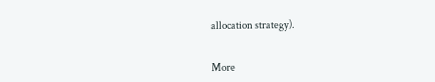allocation strategy).


More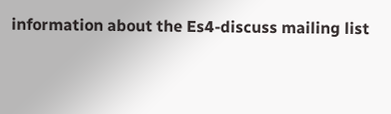information about the Es4-discuss mailing list